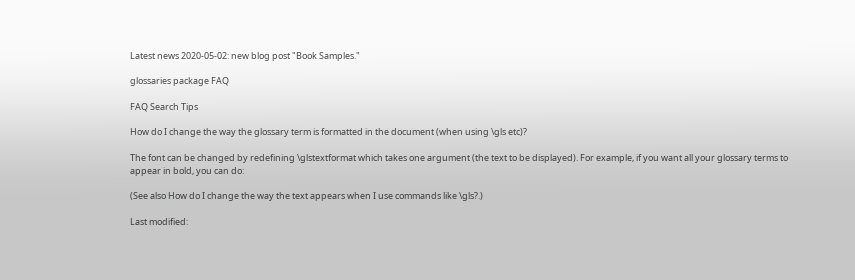Latest news 2020-05-02: new blog post "Book Samples."

glossaries package FAQ

FAQ Search Tips

How do I change the way the glossary term is formatted in the document (when using \gls etc)?

The font can be changed by redefining \glstextformat which takes one argument (the text to be displayed). For example, if you want all your glossary terms to appear in bold, you can do:

(See also How do I change the way the text appears when I use commands like \gls?.)

Last modified: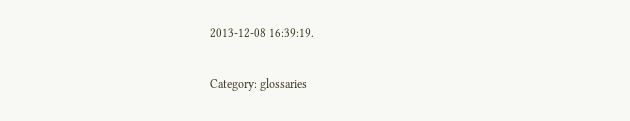2013-12-08 16:39:19.

Category: glossaries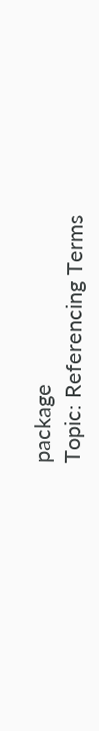package
Topic: Referencing Terms